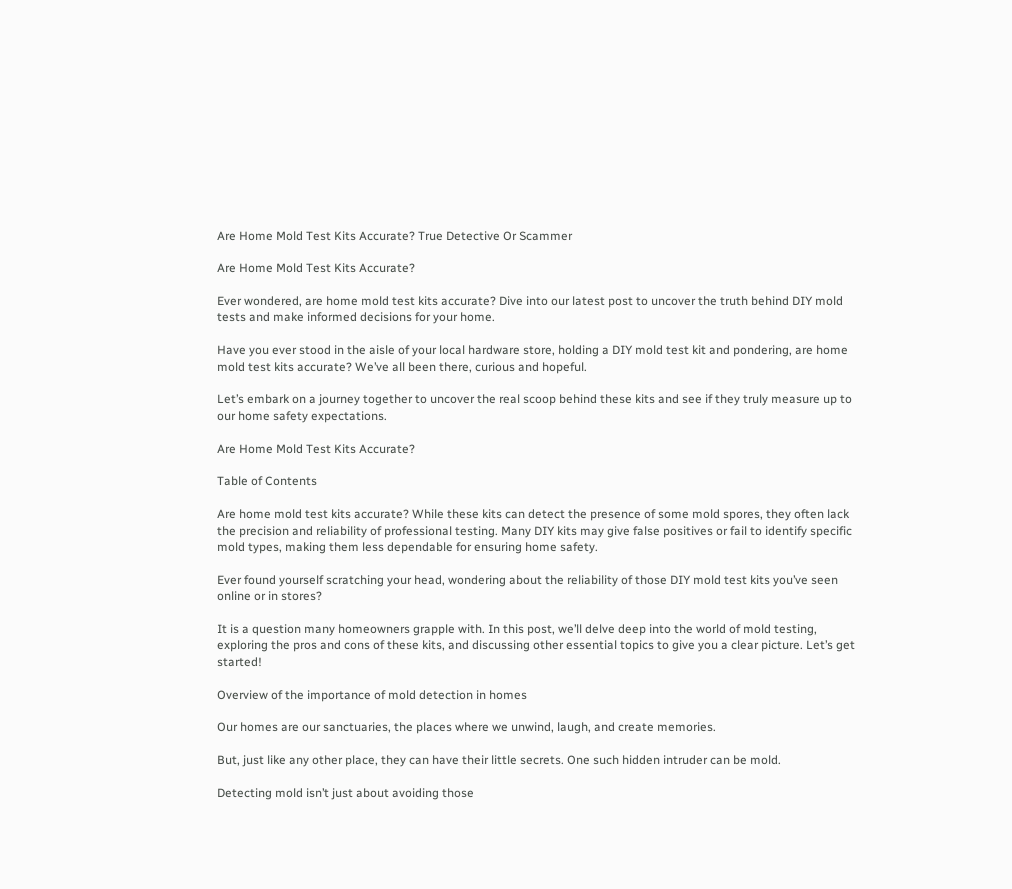Are Home Mold Test Kits Accurate? True Detective Or Scammer

Are Home Mold Test Kits Accurate?

Ever wondered, are home mold test kits accurate? Dive into our latest post to uncover the truth behind DIY mold tests and make informed decisions for your home.

Have you ever stood in the aisle of your local hardware store, holding a DIY mold test kit and pondering, are home mold test kits accurate? We’ve all been there, curious and hopeful.

Let’s embark on a journey together to uncover the real scoop behind these kits and see if they truly measure up to our home safety expectations.

Are Home Mold Test Kits Accurate?

Table of Contents

Are home mold test kits accurate? While these kits can detect the presence of some mold spores, they often lack the precision and reliability of professional testing. Many DIY kits may give false positives or fail to identify specific mold types, making them less dependable for ensuring home safety.

Ever found yourself scratching your head, wondering about the reliability of those DIY mold test kits you’ve seen online or in stores?

It is a question many homeowners grapple with. In this post, we’ll delve deep into the world of mold testing, exploring the pros and cons of these kits, and discussing other essential topics to give you a clear picture. Let’s get started!

Overview of the importance of mold detection in homes

Our homes are our sanctuaries, the places where we unwind, laugh, and create memories.

But, just like any other place, they can have their little secrets. One such hidden intruder can be mold.

Detecting mold isn’t just about avoiding those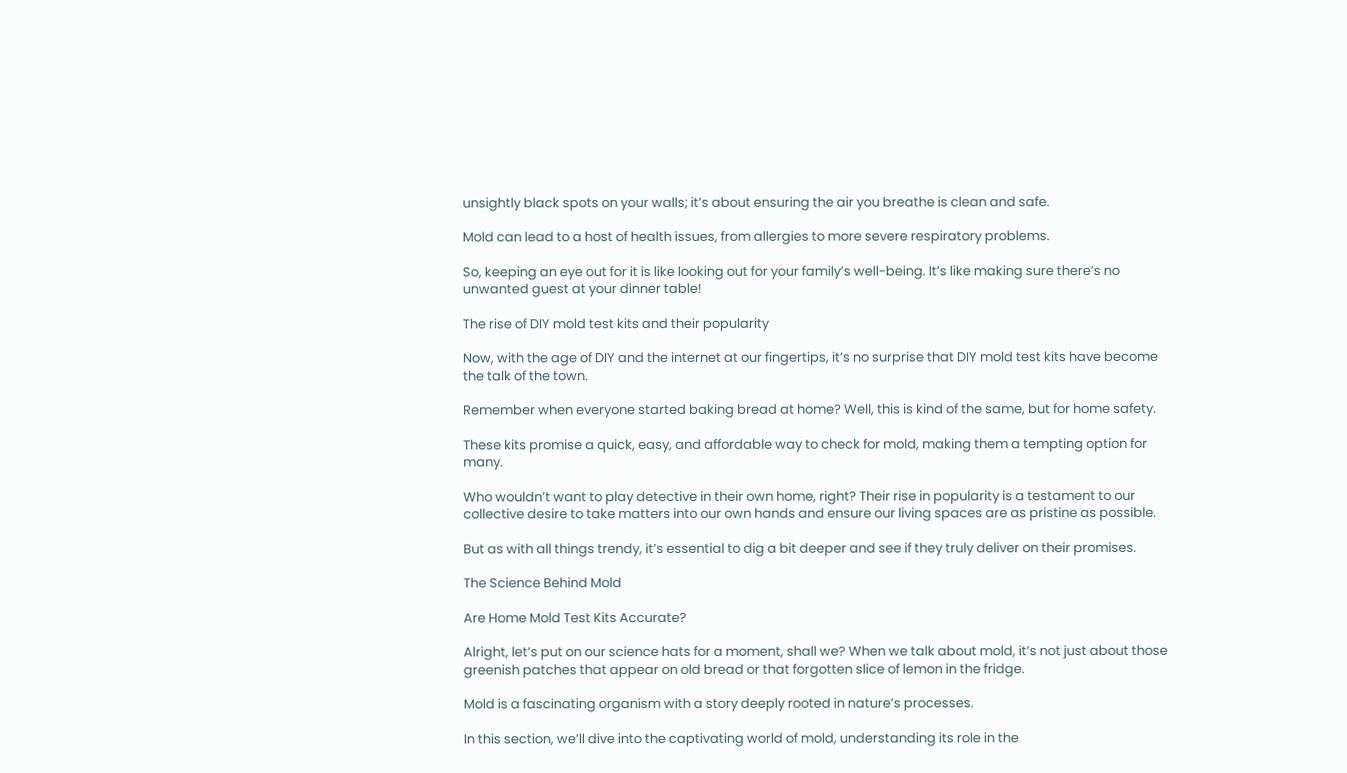unsightly black spots on your walls; it’s about ensuring the air you breathe is clean and safe.

Mold can lead to a host of health issues, from allergies to more severe respiratory problems.

So, keeping an eye out for it is like looking out for your family’s well-being. It’s like making sure there’s no unwanted guest at your dinner table!

The rise of DIY mold test kits and their popularity

Now, with the age of DIY and the internet at our fingertips, it’s no surprise that DIY mold test kits have become the talk of the town.

Remember when everyone started baking bread at home? Well, this is kind of the same, but for home safety.

These kits promise a quick, easy, and affordable way to check for mold, making them a tempting option for many.

Who wouldn’t want to play detective in their own home, right? Their rise in popularity is a testament to our collective desire to take matters into our own hands and ensure our living spaces are as pristine as possible.

But as with all things trendy, it’s essential to dig a bit deeper and see if they truly deliver on their promises.

The Science Behind Mold

Are Home Mold Test Kits Accurate?

Alright, let’s put on our science hats for a moment, shall we? When we talk about mold, it’s not just about those greenish patches that appear on old bread or that forgotten slice of lemon in the fridge.

Mold is a fascinating organism with a story deeply rooted in nature’s processes.

In this section, we’ll dive into the captivating world of mold, understanding its role in the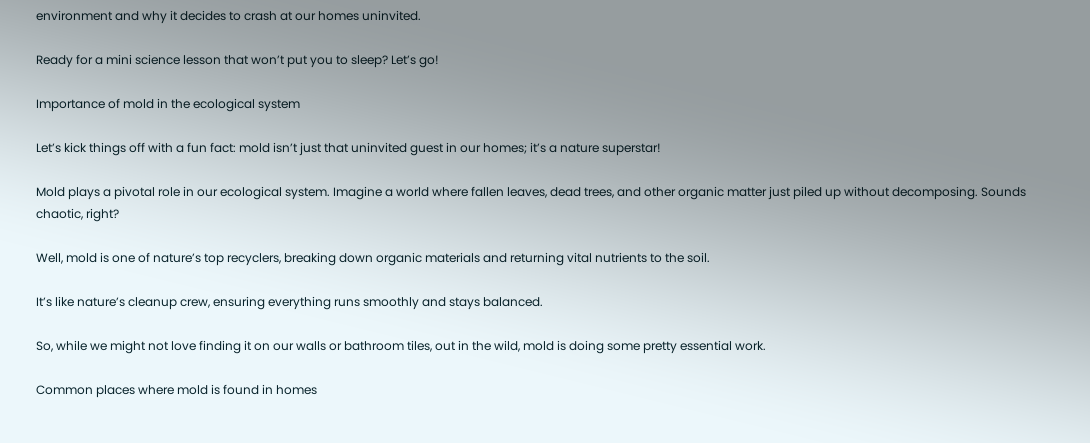environment and why it decides to crash at our homes uninvited.

Ready for a mini science lesson that won’t put you to sleep? Let’s go!

Importance of mold in the ecological system

Let’s kick things off with a fun fact: mold isn’t just that uninvited guest in our homes; it’s a nature superstar!

Mold plays a pivotal role in our ecological system. Imagine a world where fallen leaves, dead trees, and other organic matter just piled up without decomposing. Sounds chaotic, right?

Well, mold is one of nature’s top recyclers, breaking down organic materials and returning vital nutrients to the soil.

It’s like nature’s cleanup crew, ensuring everything runs smoothly and stays balanced.

So, while we might not love finding it on our walls or bathroom tiles, out in the wild, mold is doing some pretty essential work.

Common places where mold is found in homes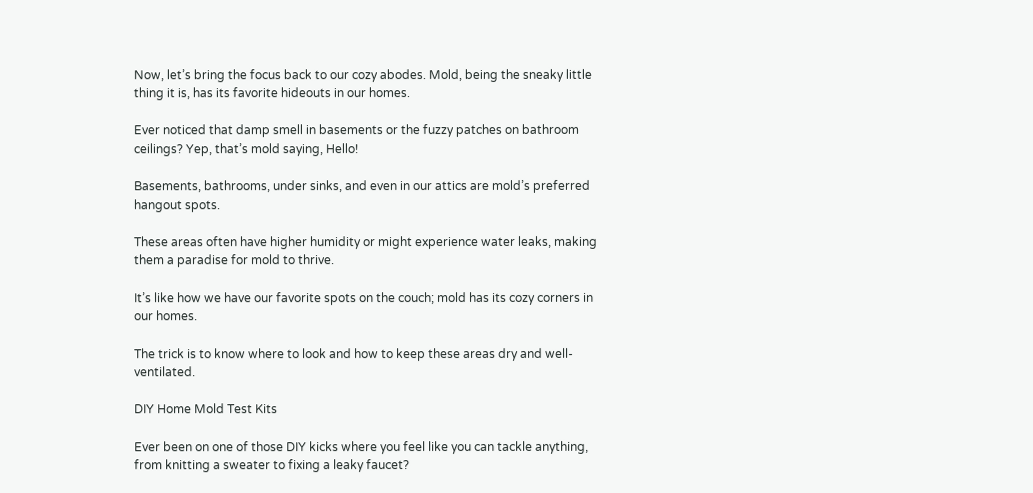Now, let’s bring the focus back to our cozy abodes. Mold, being the sneaky little thing it is, has its favorite hideouts in our homes.

Ever noticed that damp smell in basements or the fuzzy patches on bathroom ceilings? Yep, that’s mold saying, Hello!

Basements, bathrooms, under sinks, and even in our attics are mold’s preferred hangout spots.

These areas often have higher humidity or might experience water leaks, making them a paradise for mold to thrive.

It’s like how we have our favorite spots on the couch; mold has its cozy corners in our homes.

The trick is to know where to look and how to keep these areas dry and well-ventilated.

DIY Home Mold Test Kits

Ever been on one of those DIY kicks where you feel like you can tackle anything, from knitting a sweater to fixing a leaky faucet?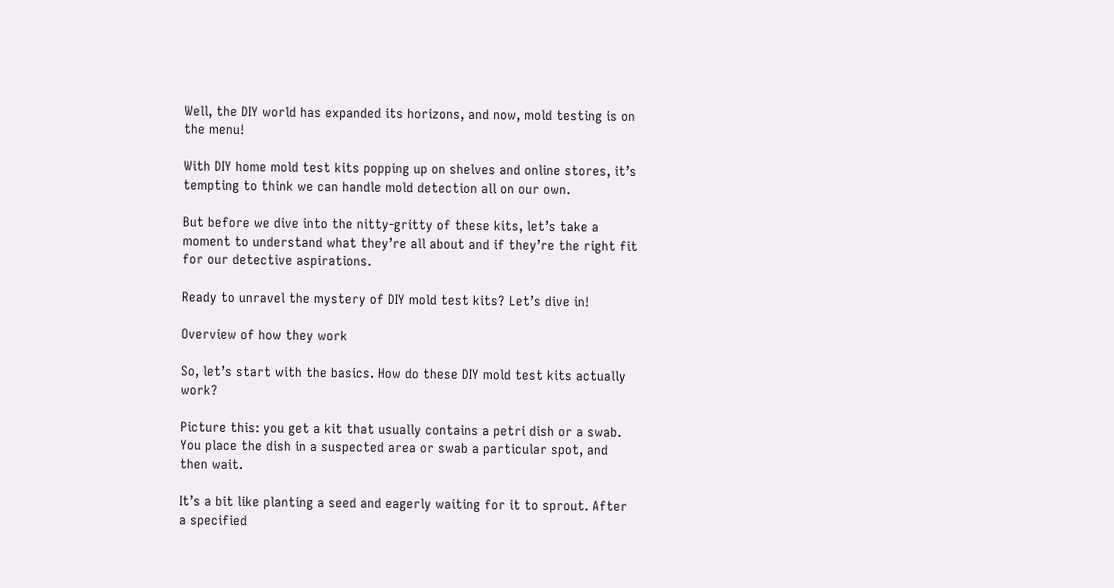Well, the DIY world has expanded its horizons, and now, mold testing is on the menu!

With DIY home mold test kits popping up on shelves and online stores, it’s tempting to think we can handle mold detection all on our own.

But before we dive into the nitty-gritty of these kits, let’s take a moment to understand what they’re all about and if they’re the right fit for our detective aspirations.

Ready to unravel the mystery of DIY mold test kits? Let’s dive in!

Overview of how they work

So, let’s start with the basics. How do these DIY mold test kits actually work?

Picture this: you get a kit that usually contains a petri dish or a swab. You place the dish in a suspected area or swab a particular spot, and then wait.

It’s a bit like planting a seed and eagerly waiting for it to sprout. After a specified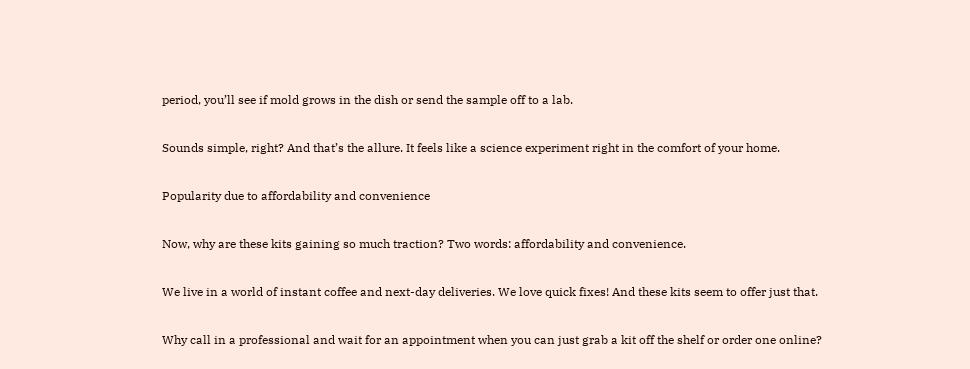period, you’ll see if mold grows in the dish or send the sample off to a lab.

Sounds simple, right? And that’s the allure. It feels like a science experiment right in the comfort of your home.

Popularity due to affordability and convenience

Now, why are these kits gaining so much traction? Two words: affordability and convenience.

We live in a world of instant coffee and next-day deliveries. We love quick fixes! And these kits seem to offer just that.

Why call in a professional and wait for an appointment when you can just grab a kit off the shelf or order one online?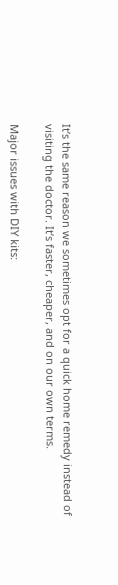It’s the same reason we sometimes opt for a quick home remedy instead of visiting the doctor. It’s faster, cheaper, and on our own terms.

Major issues with DIY kits: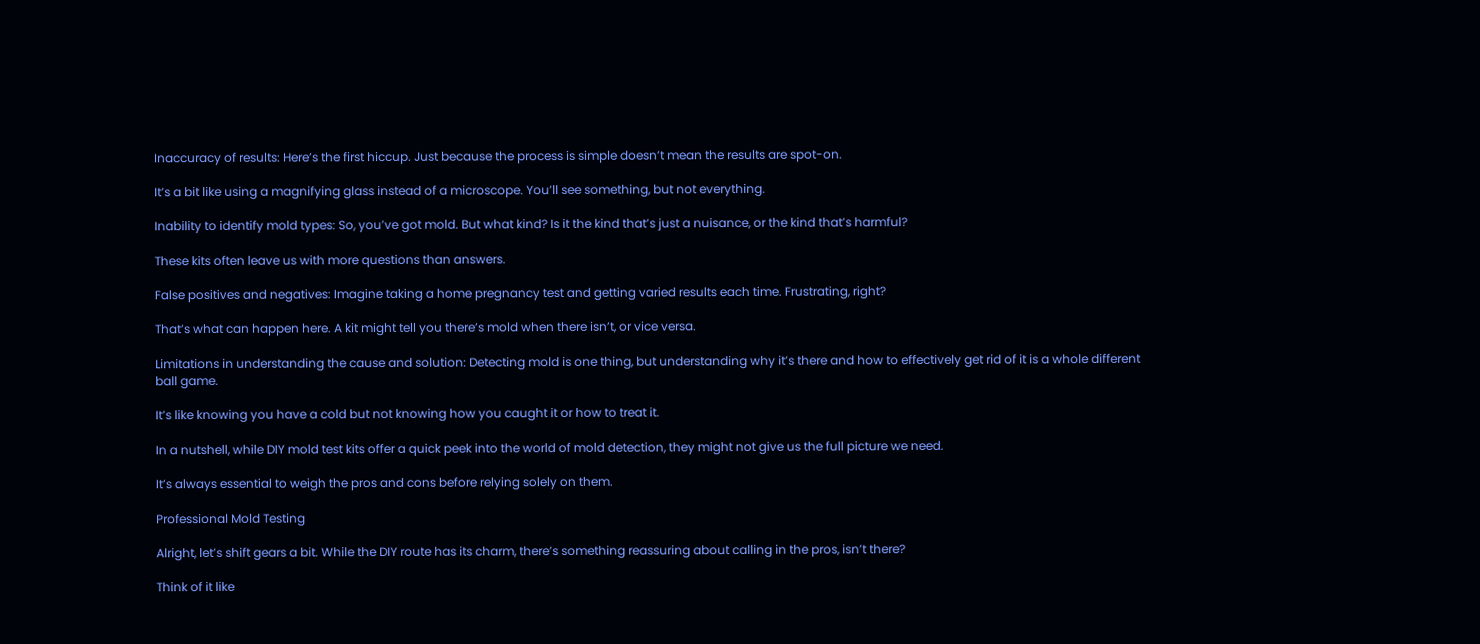Inaccuracy of results: Here’s the first hiccup. Just because the process is simple doesn’t mean the results are spot-on.

It’s a bit like using a magnifying glass instead of a microscope. You’ll see something, but not everything.

Inability to identify mold types: So, you’ve got mold. But what kind? Is it the kind that’s just a nuisance, or the kind that’s harmful?

These kits often leave us with more questions than answers.

False positives and negatives: Imagine taking a home pregnancy test and getting varied results each time. Frustrating, right?

That’s what can happen here. A kit might tell you there’s mold when there isn’t, or vice versa.

Limitations in understanding the cause and solution: Detecting mold is one thing, but understanding why it’s there and how to effectively get rid of it is a whole different ball game.

It’s like knowing you have a cold but not knowing how you caught it or how to treat it.

In a nutshell, while DIY mold test kits offer a quick peek into the world of mold detection, they might not give us the full picture we need.

It’s always essential to weigh the pros and cons before relying solely on them.

Professional Mold Testing

Alright, let’s shift gears a bit. While the DIY route has its charm, there’s something reassuring about calling in the pros, isn’t there?

Think of it like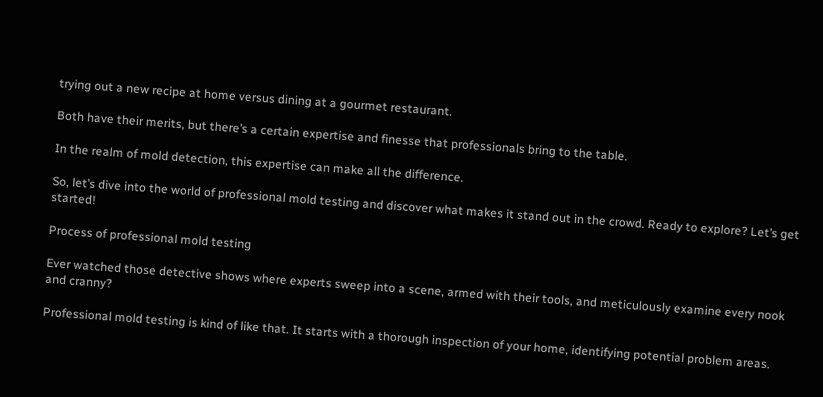trying out a new recipe at home versus dining at a gourmet restaurant.

Both have their merits, but there’s a certain expertise and finesse that professionals bring to the table.

In the realm of mold detection, this expertise can make all the difference.

So, let’s dive into the world of professional mold testing and discover what makes it stand out in the crowd. Ready to explore? Let’s get started!

Process of professional mold testing

Ever watched those detective shows where experts sweep into a scene, armed with their tools, and meticulously examine every nook and cranny?

Professional mold testing is kind of like that. It starts with a thorough inspection of your home, identifying potential problem areas.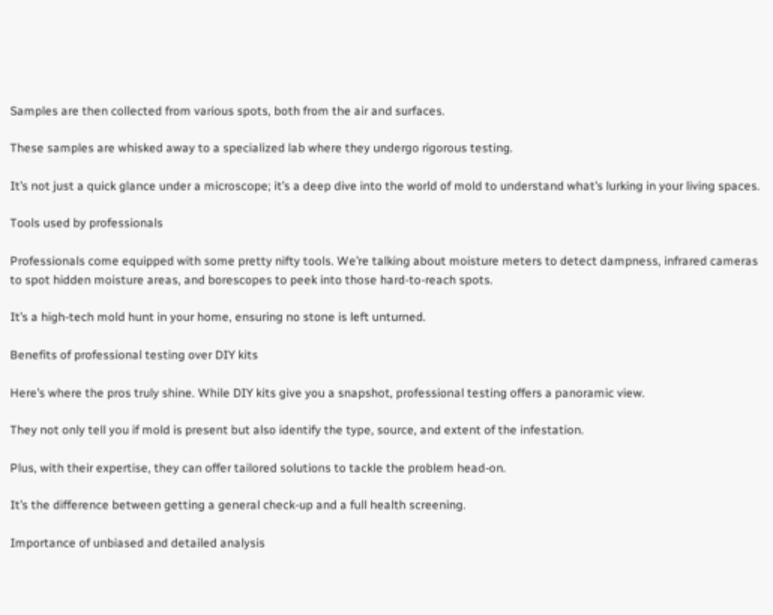Samples are then collected from various spots, both from the air and surfaces.

These samples are whisked away to a specialized lab where they undergo rigorous testing.

It’s not just a quick glance under a microscope; it’s a deep dive into the world of mold to understand what’s lurking in your living spaces.

Tools used by professionals

Professionals come equipped with some pretty nifty tools. We’re talking about moisture meters to detect dampness, infrared cameras to spot hidden moisture areas, and borescopes to peek into those hard-to-reach spots.

It’s a high-tech mold hunt in your home, ensuring no stone is left unturned.

Benefits of professional testing over DIY kits

Here’s where the pros truly shine. While DIY kits give you a snapshot, professional testing offers a panoramic view.

They not only tell you if mold is present but also identify the type, source, and extent of the infestation.

Plus, with their expertise, they can offer tailored solutions to tackle the problem head-on.

It’s the difference between getting a general check-up and a full health screening.

Importance of unbiased and detailed analysis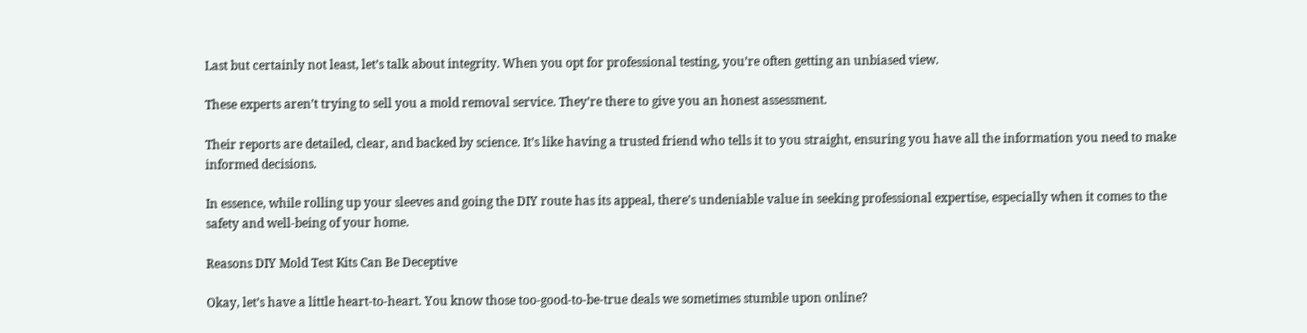Last but certainly not least, let’s talk about integrity. When you opt for professional testing, you’re often getting an unbiased view.

These experts aren’t trying to sell you a mold removal service. They’re there to give you an honest assessment.

Their reports are detailed, clear, and backed by science. It’s like having a trusted friend who tells it to you straight, ensuring you have all the information you need to make informed decisions.

In essence, while rolling up your sleeves and going the DIY route has its appeal, there’s undeniable value in seeking professional expertise, especially when it comes to the safety and well-being of your home.

Reasons DIY Mold Test Kits Can Be Deceptive

Okay, let’s have a little heart-to-heart. You know those too-good-to-be-true deals we sometimes stumble upon online?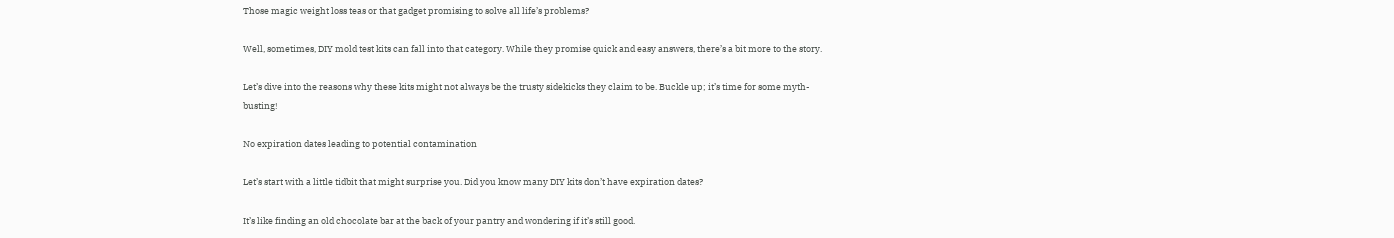Those magic weight loss teas or that gadget promising to solve all life’s problems?

Well, sometimes, DIY mold test kits can fall into that category. While they promise quick and easy answers, there’s a bit more to the story.

Let’s dive into the reasons why these kits might not always be the trusty sidekicks they claim to be. Buckle up; it’s time for some myth-busting!

No expiration dates leading to potential contamination

Let’s start with a little tidbit that might surprise you. Did you know many DIY kits don’t have expiration dates?

It’s like finding an old chocolate bar at the back of your pantry and wondering if it’s still good.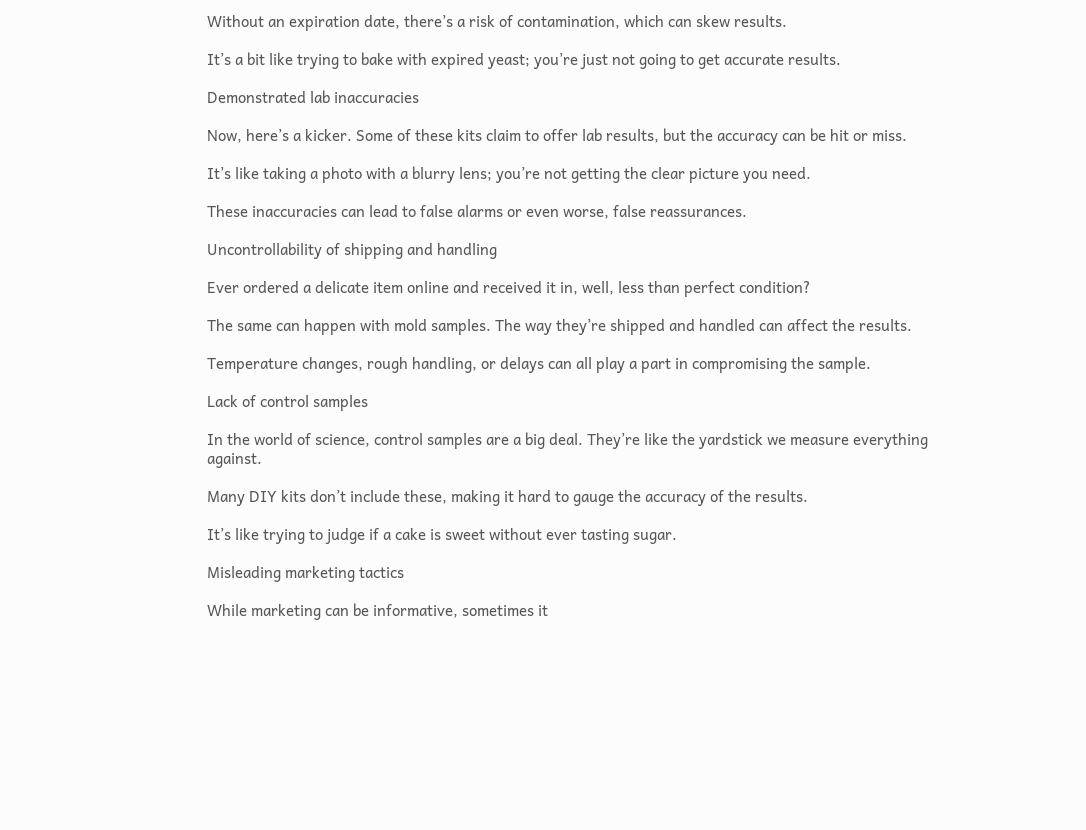Without an expiration date, there’s a risk of contamination, which can skew results.

It’s a bit like trying to bake with expired yeast; you’re just not going to get accurate results.

Demonstrated lab inaccuracies

Now, here’s a kicker. Some of these kits claim to offer lab results, but the accuracy can be hit or miss.

It’s like taking a photo with a blurry lens; you’re not getting the clear picture you need.

These inaccuracies can lead to false alarms or even worse, false reassurances.

Uncontrollability of shipping and handling

Ever ordered a delicate item online and received it in, well, less than perfect condition?

The same can happen with mold samples. The way they’re shipped and handled can affect the results.

Temperature changes, rough handling, or delays can all play a part in compromising the sample.

Lack of control samples

In the world of science, control samples are a big deal. They’re like the yardstick we measure everything against.

Many DIY kits don’t include these, making it hard to gauge the accuracy of the results.

It’s like trying to judge if a cake is sweet without ever tasting sugar.

Misleading marketing tactics

While marketing can be informative, sometimes it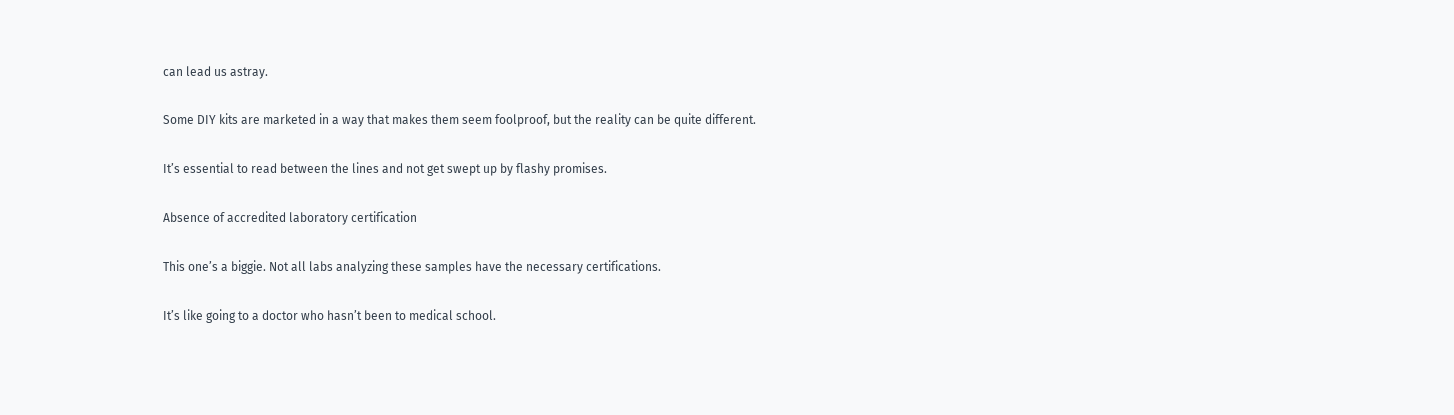can lead us astray.

Some DIY kits are marketed in a way that makes them seem foolproof, but the reality can be quite different.

It’s essential to read between the lines and not get swept up by flashy promises.

Absence of accredited laboratory certification

This one’s a biggie. Not all labs analyzing these samples have the necessary certifications.

It’s like going to a doctor who hasn’t been to medical school.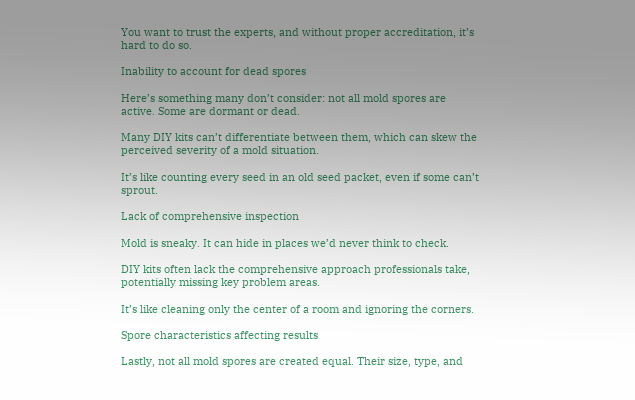You want to trust the experts, and without proper accreditation, it’s hard to do so.

Inability to account for dead spores

Here’s something many don’t consider: not all mold spores are active. Some are dormant or dead.

Many DIY kits can’t differentiate between them, which can skew the perceived severity of a mold situation.

It’s like counting every seed in an old seed packet, even if some can’t sprout.

Lack of comprehensive inspection

Mold is sneaky. It can hide in places we’d never think to check.

DIY kits often lack the comprehensive approach professionals take, potentially missing key problem areas.

It’s like cleaning only the center of a room and ignoring the corners.

Spore characteristics affecting results

Lastly, not all mold spores are created equal. Their size, type, and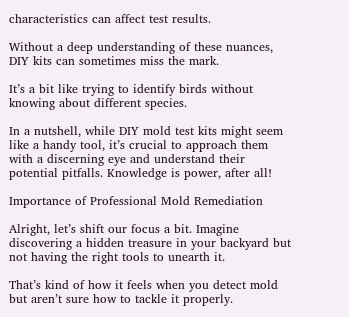characteristics can affect test results.

Without a deep understanding of these nuances, DIY kits can sometimes miss the mark.

It’s a bit like trying to identify birds without knowing about different species.

In a nutshell, while DIY mold test kits might seem like a handy tool, it’s crucial to approach them with a discerning eye and understand their potential pitfalls. Knowledge is power, after all!

Importance of Professional Mold Remediation

Alright, let’s shift our focus a bit. Imagine discovering a hidden treasure in your backyard but not having the right tools to unearth it.

That’s kind of how it feels when you detect mold but aren’t sure how to tackle it properly.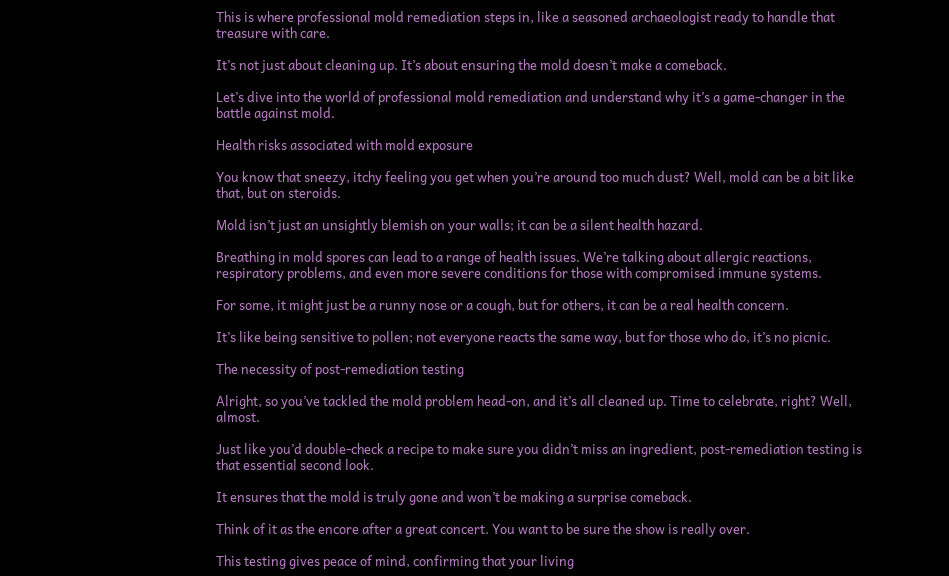This is where professional mold remediation steps in, like a seasoned archaeologist ready to handle that treasure with care.

It’s not just about cleaning up. It’s about ensuring the mold doesn’t make a comeback.

Let’s dive into the world of professional mold remediation and understand why it’s a game-changer in the battle against mold.

Health risks associated with mold exposure

You know that sneezy, itchy feeling you get when you’re around too much dust? Well, mold can be a bit like that, but on steroids.

Mold isn’t just an unsightly blemish on your walls; it can be a silent health hazard.

Breathing in mold spores can lead to a range of health issues. We’re talking about allergic reactions, respiratory problems, and even more severe conditions for those with compromised immune systems.

For some, it might just be a runny nose or a cough, but for others, it can be a real health concern.

It’s like being sensitive to pollen; not everyone reacts the same way, but for those who do, it’s no picnic.

The necessity of post-remediation testing

Alright, so you’ve tackled the mold problem head-on, and it’s all cleaned up. Time to celebrate, right? Well, almost.

Just like you’d double-check a recipe to make sure you didn’t miss an ingredient, post-remediation testing is that essential second look.

It ensures that the mold is truly gone and won’t be making a surprise comeback.

Think of it as the encore after a great concert. You want to be sure the show is really over.

This testing gives peace of mind, confirming that your living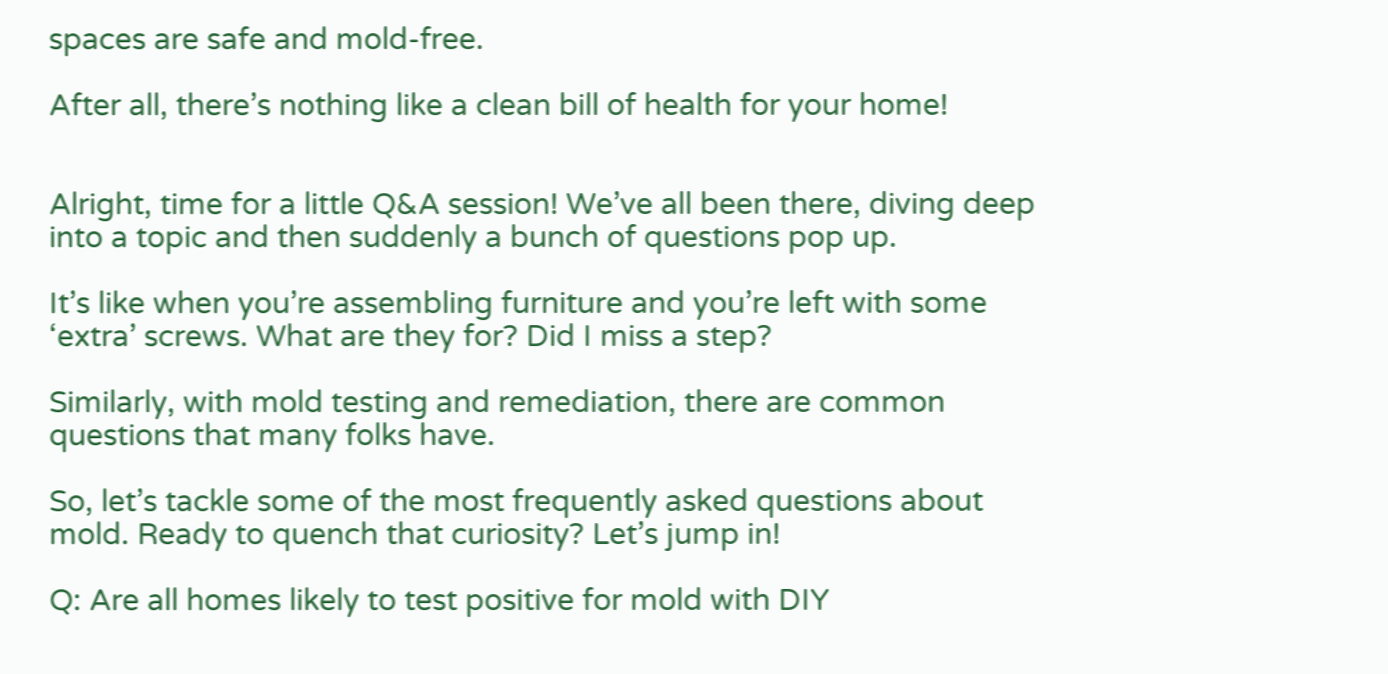spaces are safe and mold-free.

After all, there’s nothing like a clean bill of health for your home!


Alright, time for a little Q&A session! We’ve all been there, diving deep into a topic and then suddenly a bunch of questions pop up.

It’s like when you’re assembling furniture and you’re left with some ‘extra’ screws. What are they for? Did I miss a step?

Similarly, with mold testing and remediation, there are common questions that many folks have.

So, let’s tackle some of the most frequently asked questions about mold. Ready to quench that curiosity? Let’s jump in!

Q: Are all homes likely to test positive for mold with DIY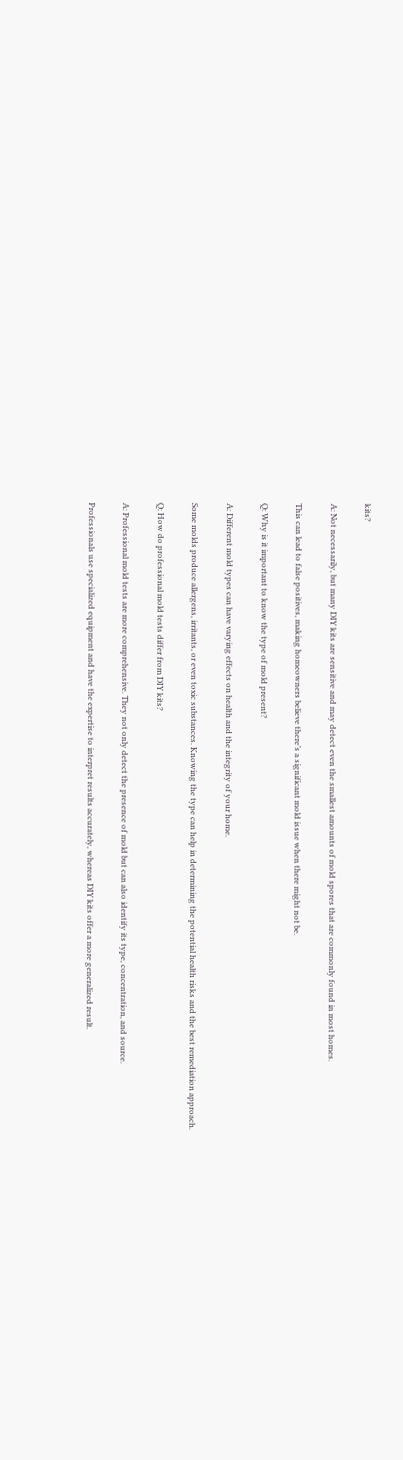kits?

A: Not necessarily, but many DIY kits are sensitive and may detect even the smallest amounts of mold spores that are commonly found in most homes.

This can lead to false positives, making homeowners believe there’s a significant mold issue when there might not be.

Q: Why is it important to know the type of mold present?

A: Different mold types can have varying effects on health and the integrity of your home.

Some molds produce allergens, irritants, or even toxic substances. Knowing the type can help in determining the potential health risks and the best remediation approach.

Q: How do professional mold tests differ from DIY kits?

A: Professional mold tests are more comprehensive. They not only detect the presence of mold but can also identify its type, concentration, and source.

Professionals use specialized equipment and have the expertise to interpret results accurately, whereas DIY kits offer a more generalized result.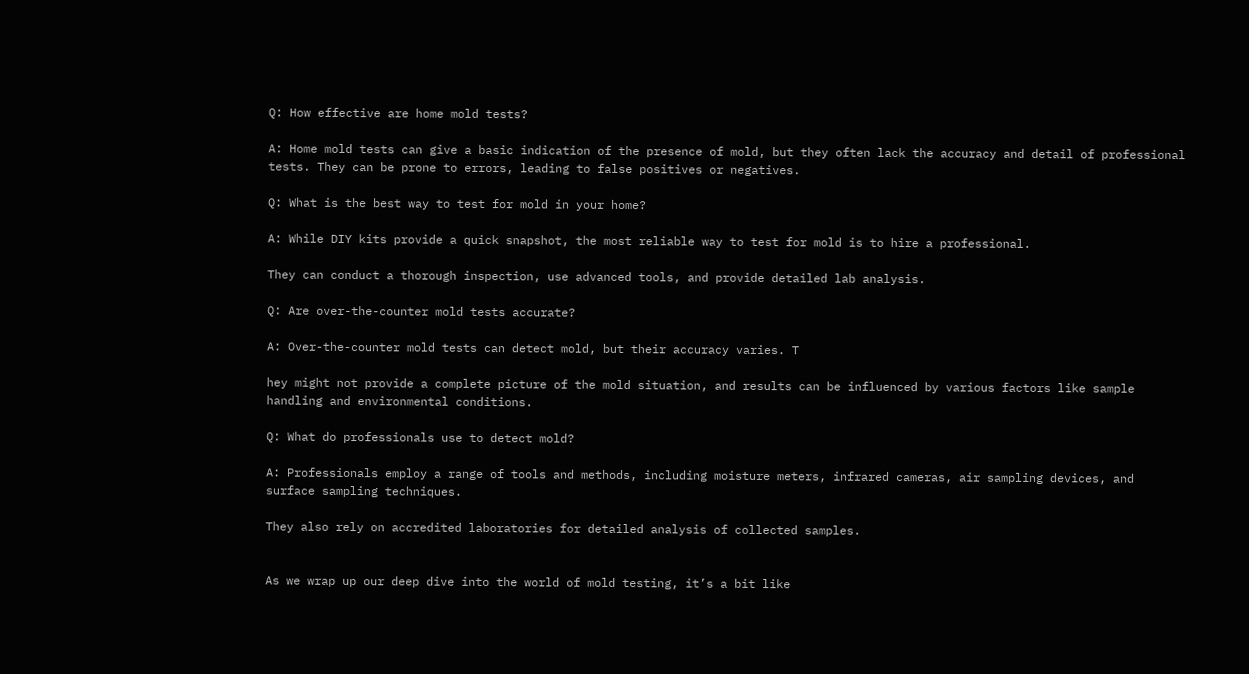Q: How effective are home mold tests?

A: Home mold tests can give a basic indication of the presence of mold, but they often lack the accuracy and detail of professional tests. They can be prone to errors, leading to false positives or negatives.

Q: What is the best way to test for mold in your home?

A: While DIY kits provide a quick snapshot, the most reliable way to test for mold is to hire a professional.

They can conduct a thorough inspection, use advanced tools, and provide detailed lab analysis.

Q: Are over-the-counter mold tests accurate?

A: Over-the-counter mold tests can detect mold, but their accuracy varies. T

hey might not provide a complete picture of the mold situation, and results can be influenced by various factors like sample handling and environmental conditions.

Q: What do professionals use to detect mold?

A: Professionals employ a range of tools and methods, including moisture meters, infrared cameras, air sampling devices, and surface sampling techniques.

They also rely on accredited laboratories for detailed analysis of collected samples.


As we wrap up our deep dive into the world of mold testing, it’s a bit like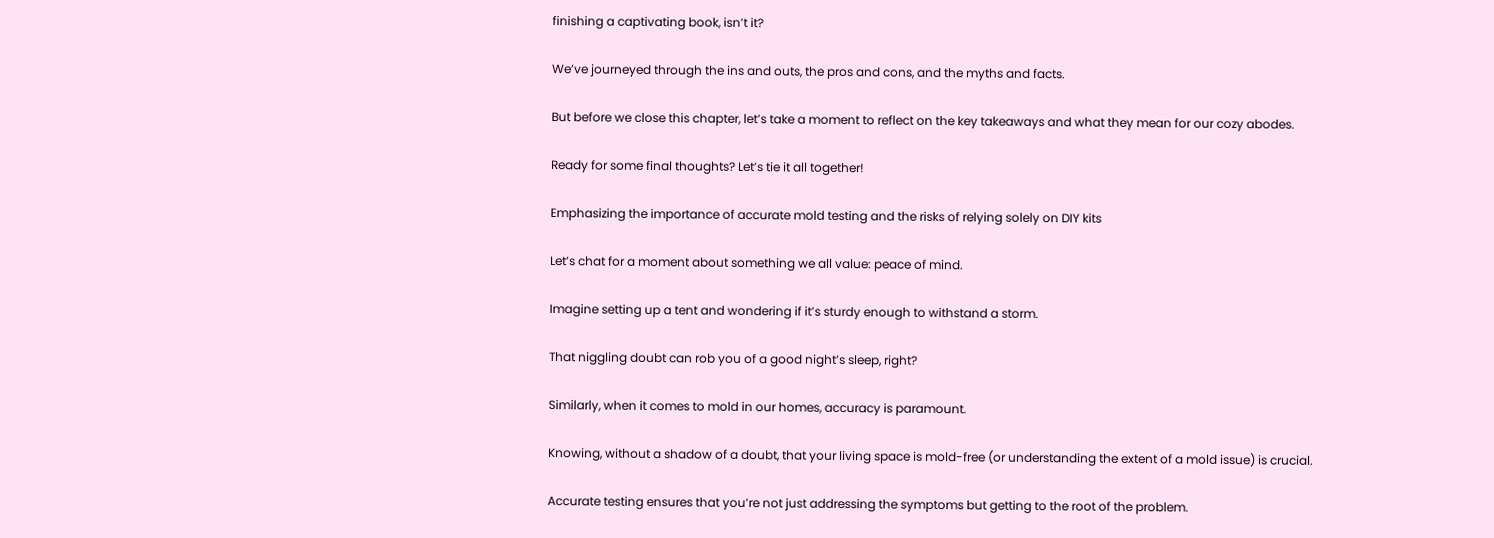finishing a captivating book, isn’t it?

We’ve journeyed through the ins and outs, the pros and cons, and the myths and facts.

But before we close this chapter, let’s take a moment to reflect on the key takeaways and what they mean for our cozy abodes.

Ready for some final thoughts? Let’s tie it all together!

Emphasizing the importance of accurate mold testing and the risks of relying solely on DIY kits

Let’s chat for a moment about something we all value: peace of mind.

Imagine setting up a tent and wondering if it’s sturdy enough to withstand a storm.

That niggling doubt can rob you of a good night’s sleep, right?

Similarly, when it comes to mold in our homes, accuracy is paramount.

Knowing, without a shadow of a doubt, that your living space is mold-free (or understanding the extent of a mold issue) is crucial.

Accurate testing ensures that you’re not just addressing the symptoms but getting to the root of the problem.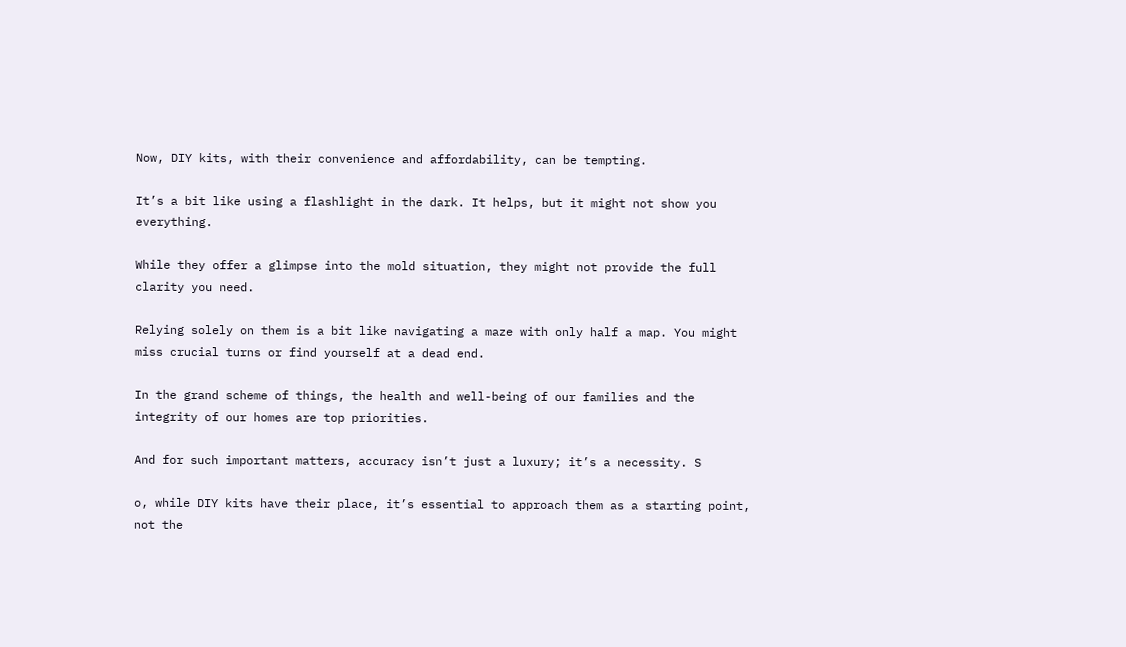Now, DIY kits, with their convenience and affordability, can be tempting.

It’s a bit like using a flashlight in the dark. It helps, but it might not show you everything.

While they offer a glimpse into the mold situation, they might not provide the full clarity you need.

Relying solely on them is a bit like navigating a maze with only half a map. You might miss crucial turns or find yourself at a dead end.

In the grand scheme of things, the health and well-being of our families and the integrity of our homes are top priorities.

And for such important matters, accuracy isn’t just a luxury; it’s a necessity. S

o, while DIY kits have their place, it’s essential to approach them as a starting point, not the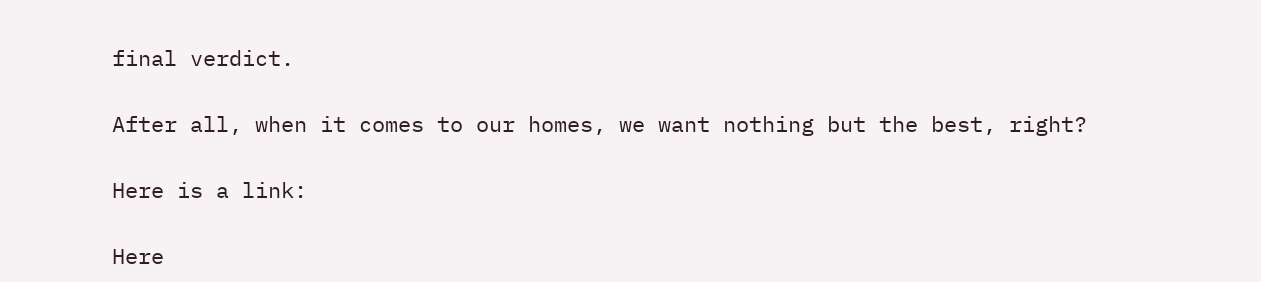final verdict.

After all, when it comes to our homes, we want nothing but the best, right?

Here is a link:

Here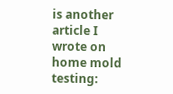is another article I wrote on home mold testing: